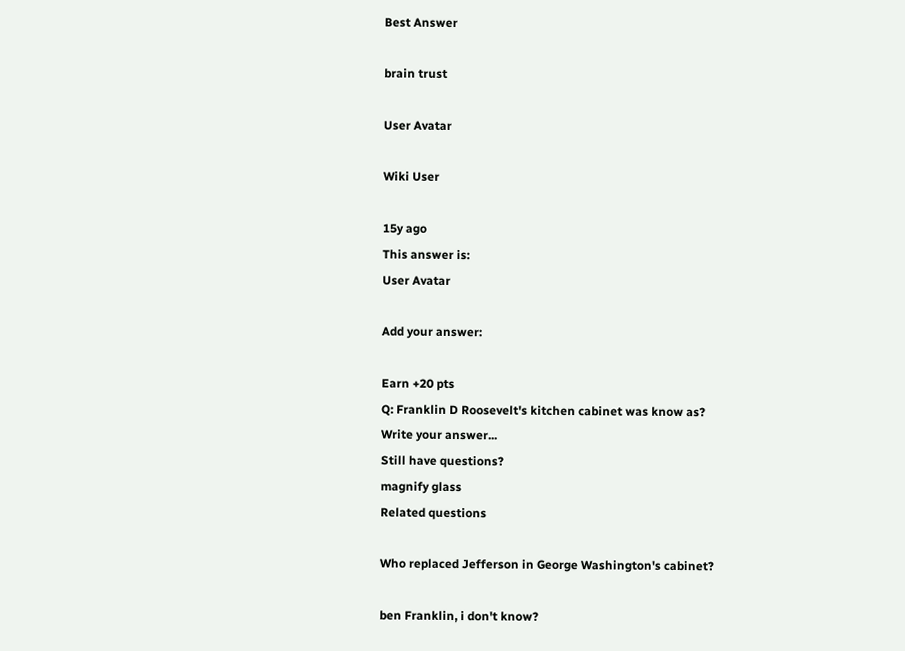Best Answer

brain trust

User Avatar

Wiki User

15y ago
This answer is:
User Avatar

Add your answer:

Earn +20 pts
Q: Franklin D Roosevelt's kitchen cabinet was know as?
Write your answer...
Still have questions?
magnify glass
Related questions

Who replaced Jefferson in George Washington's cabinet?

ben Franklin, i don't know?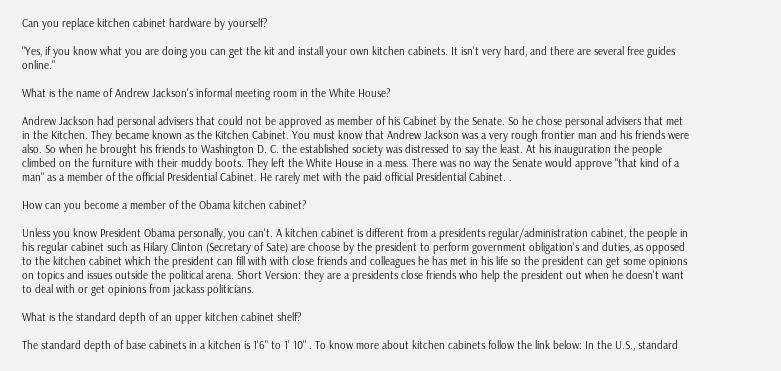Can you replace kitchen cabinet hardware by yourself?

"Yes, if you know what you are doing you can get the kit and install your own kitchen cabinets. It isn't very hard, and there are several free guides online."

What is the name of Andrew Jackson's informal meeting room in the White House?

Andrew Jackson had personal advisers that could not be approved as member of his Cabinet by the Senate. So he chose personal advisers that met in the Kitchen. They became known as the Kitchen Cabinet. You must know that Andrew Jackson was a very rough frontier man and his friends were also. So when he brought his friends to Washington D. C. the established society was distressed to say the least. At his inauguration the people climbed on the furniture with their muddy boots. They left the White House in a mess. There was no way the Senate would approve "that kind of a man" as a member of the official Presidential Cabinet. He rarely met with the paid official Presidential Cabinet. .

How can you become a member of the Obama kitchen cabinet?

Unless you know President Obama personally, you can't. A kitchen cabinet is different from a presidents regular/administration cabinet, the people in his regular cabinet such as Hilary Clinton (Secretary of Sate) are choose by the president to perform government obligation's and duties, as opposed to the kitchen cabinet which the president can fill with with close friends and colleagues he has met in his life so the president can get some opinions on topics and issues outside the political arena. Short Version: they are a presidents close friends who help the president out when he doesn't want to deal with or get opinions from jackass politicians.

What is the standard depth of an upper kitchen cabinet shelf?

The standard depth of base cabinets in a kitchen is 1'6" to 1' 10" . To know more about kitchen cabinets follow the link below: In the U.S., standard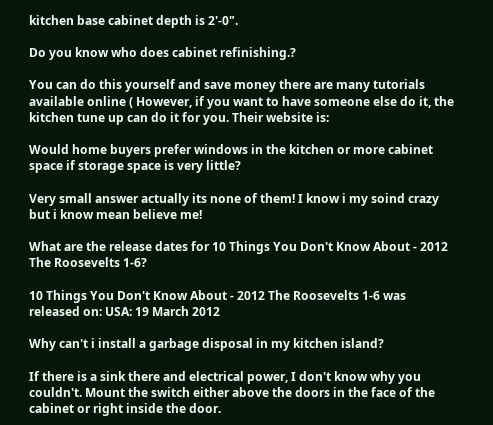kitchen base cabinet depth is 2'-0".

Do you know who does cabinet refinishing.?

You can do this yourself and save money there are many tutorials available online ( However, if you want to have someone else do it, the kitchen tune up can do it for you. Their website is:

Would home buyers prefer windows in the kitchen or more cabinet space if storage space is very little?

Very small answer actually its none of them! I know i my soind crazy but i know mean believe me!

What are the release dates for 10 Things You Don't Know About - 2012 The Roosevelts 1-6?

10 Things You Don't Know About - 2012 The Roosevelts 1-6 was released on: USA: 19 March 2012

Why can't i install a garbage disposal in my kitchen island?

If there is a sink there and electrical power, I don't know why you couldn't. Mount the switch either above the doors in the face of the cabinet or right inside the door.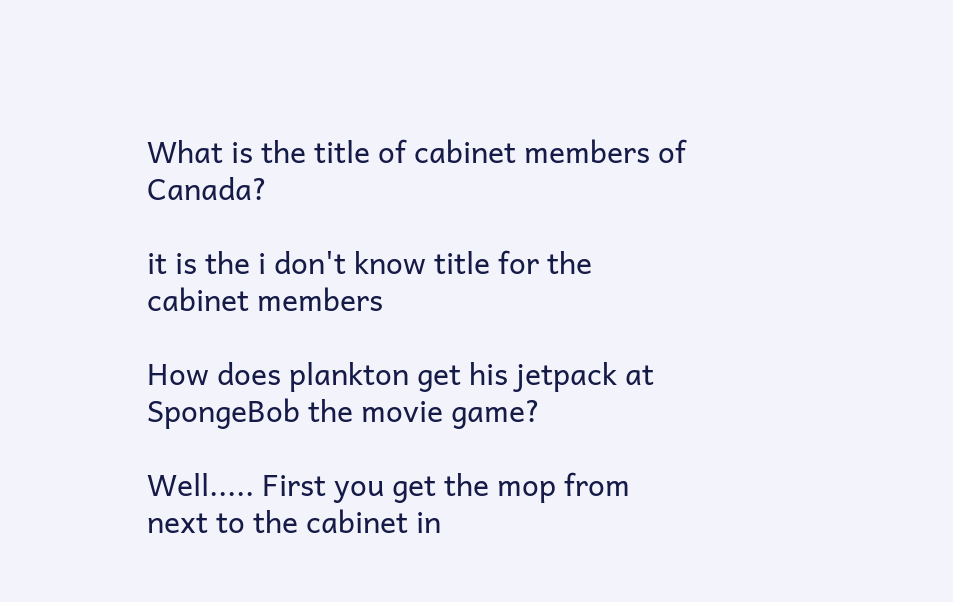What is the title of cabinet members of Canada?

it is the i don't know title for the cabinet members

How does plankton get his jetpack at SpongeBob the movie game?

Well..... First you get the mop from next to the cabinet in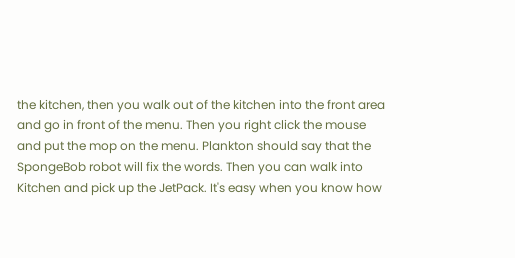the kitchen, then you walk out of the kitchen into the front area and go in front of the menu. Then you right click the mouse and put the mop on the menu. Plankton should say that the SpongeBob robot will fix the words. Then you can walk into Kitchen and pick up the JetPack. It's easy when you know how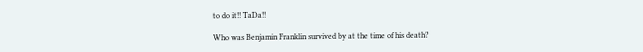to do it!! TaDa!!

Who was Benjamin Franklin survived by at the time of his death?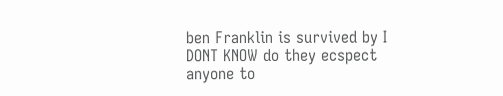ben Franklin is survived by I DONT KNOW do they ecspect anyone to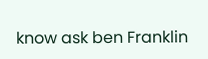know ask ben Franklin